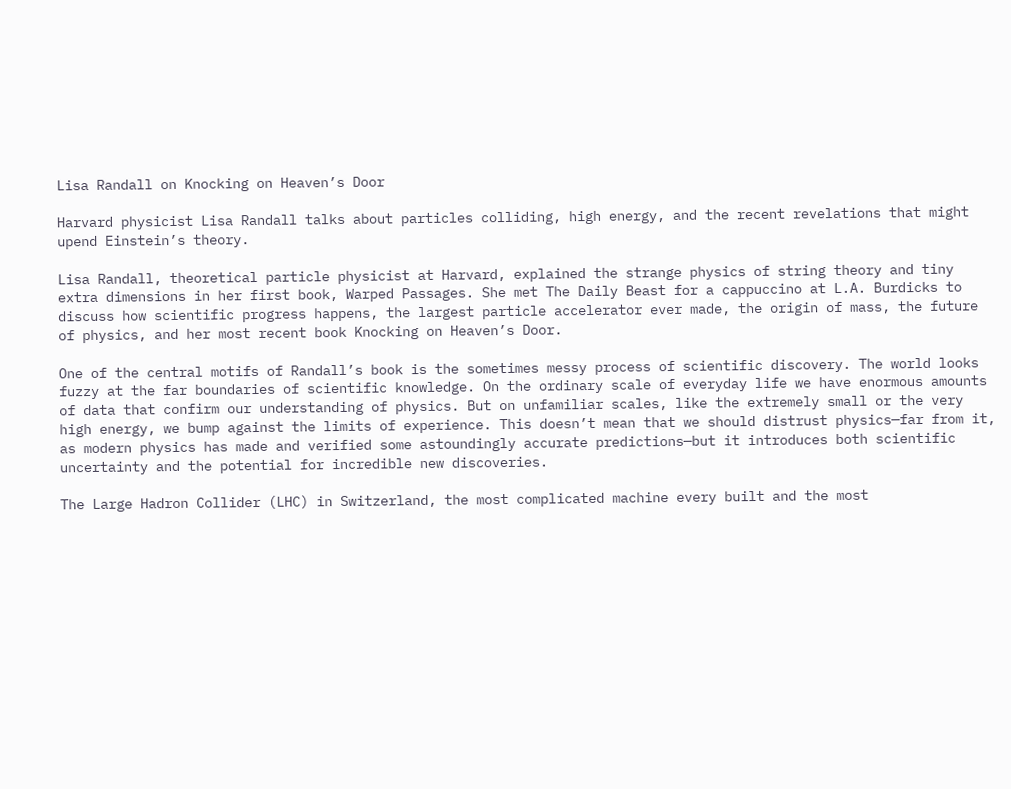Lisa Randall on Knocking on Heaven’s Door

Harvard physicist Lisa Randall talks about particles colliding, high energy, and the recent revelations that might upend Einstein’s theory.

Lisa Randall, theoretical particle physicist at Harvard, explained the strange physics of string theory and tiny extra dimensions in her first book, Warped Passages. She met The Daily Beast for a cappuccino at L.A. Burdicks to discuss how scientific progress happens, the largest particle accelerator ever made, the origin of mass, the future of physics, and her most recent book Knocking on Heaven’s Door.

One of the central motifs of Randall’s book is the sometimes messy process of scientific discovery. The world looks fuzzy at the far boundaries of scientific knowledge. On the ordinary scale of everyday life we have enormous amounts of data that confirm our understanding of physics. But on unfamiliar scales, like the extremely small or the very high energy, we bump against the limits of experience. This doesn’t mean that we should distrust physics—far from it, as modern physics has made and verified some astoundingly accurate predictions—but it introduces both scientific uncertainty and the potential for incredible new discoveries.

The Large Hadron Collider (LHC) in Switzerland, the most complicated machine every built and the most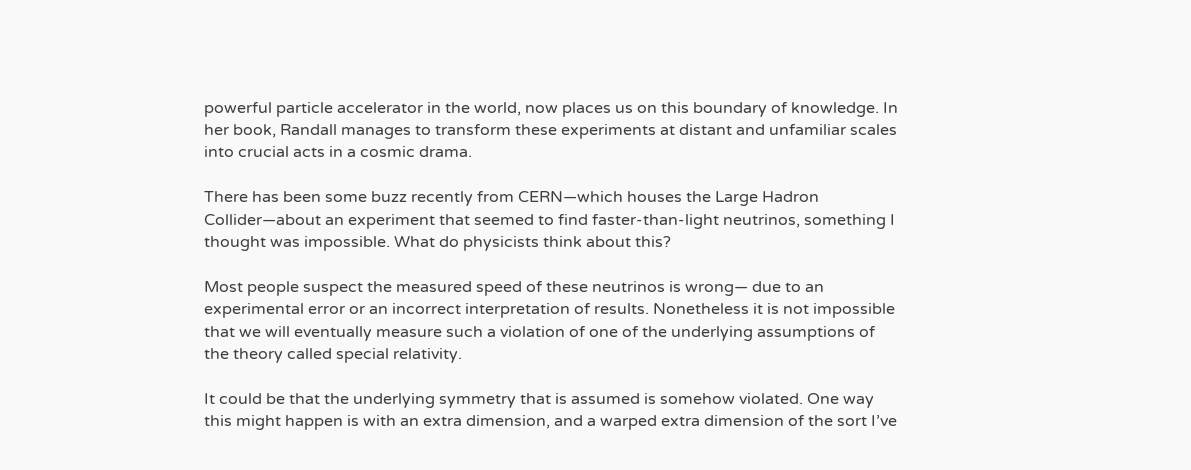powerful particle accelerator in the world, now places us on this boundary of knowledge. In her book, Randall manages to transform these experiments at distant and unfamiliar scales into crucial acts in a cosmic drama.

There has been some buzz recently from CERN—which houses the Large Hadron Collider—about an experiment that seemed to find faster-than-light neutrinos, something I thought was impossible. What do physicists think about this?

Most people suspect the measured speed of these neutrinos is wrong— due to an experimental error or an incorrect interpretation of results. Nonetheless it is not impossible that we will eventually measure such a violation of one of the underlying assumptions of the theory called special relativity.

It could be that the underlying symmetry that is assumed is somehow violated. One way this might happen is with an extra dimension, and a warped extra dimension of the sort I’ve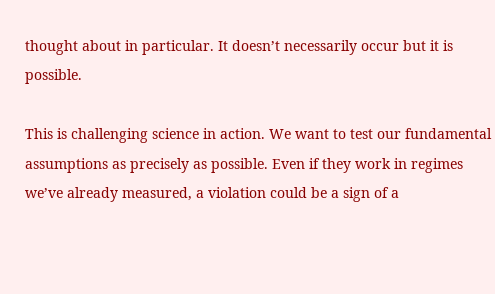thought about in particular. It doesn’t necessarily occur but it is possible.

This is challenging science in action. We want to test our fundamental assumptions as precisely as possible. Even if they work in regimes we’ve already measured, a violation could be a sign of a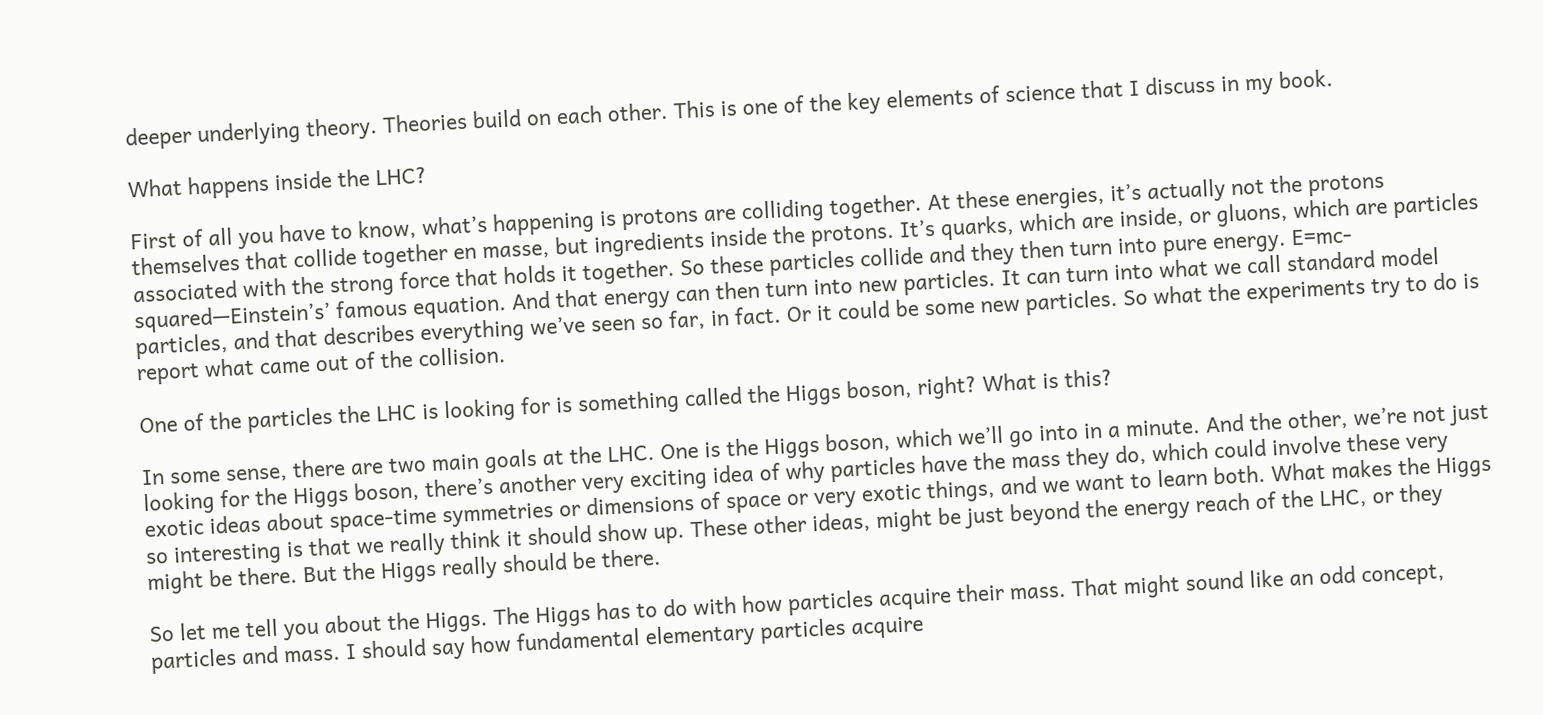deeper underlying theory. Theories build on each other. This is one of the key elements of science that I discuss in my book.

What happens inside the LHC?

First of all you have to know, what’s happening is protons are colliding together. At these energies, it’s actually not the protons themselves that collide together en masse, but ingredients inside the protons. It’s quarks, which are inside, or gluons, which are particles associated with the strong force that holds it together. So these particles collide and they then turn into pure energy. E=mc-squared—Einstein’s’ famous equation. And that energy can then turn into new particles. It can turn into what we call standard model particles, and that describes everything we’ve seen so far, in fact. Or it could be some new particles. So what the experiments try to do is report what came out of the collision.

One of the particles the LHC is looking for is something called the Higgs boson, right? What is this?

In some sense, there are two main goals at the LHC. One is the Higgs boson, which we’ll go into in a minute. And the other, we’re not just looking for the Higgs boson, there’s another very exciting idea of why particles have the mass they do, which could involve these very exotic ideas about space-time symmetries or dimensions of space or very exotic things, and we want to learn both. What makes the Higgs so interesting is that we really think it should show up. These other ideas, might be just beyond the energy reach of the LHC, or they might be there. But the Higgs really should be there.

So let me tell you about the Higgs. The Higgs has to do with how particles acquire their mass. That might sound like an odd concept, particles and mass. I should say how fundamental elementary particles acquire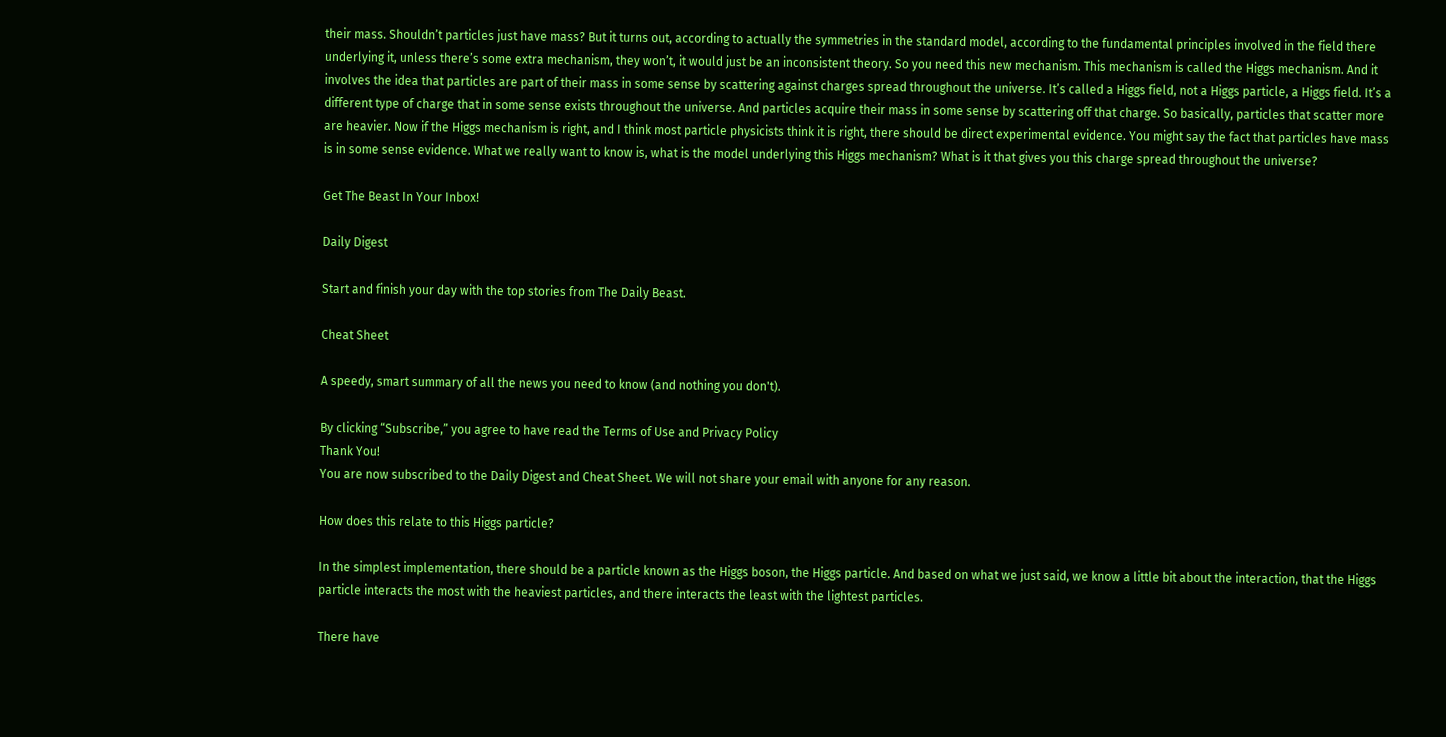their mass. Shouldn’t particles just have mass? But it turns out, according to actually the symmetries in the standard model, according to the fundamental principles involved in the field there underlying it, unless there’s some extra mechanism, they won’t, it would just be an inconsistent theory. So you need this new mechanism. This mechanism is called the Higgs mechanism. And it involves the idea that particles are part of their mass in some sense by scattering against charges spread throughout the universe. It’s called a Higgs field, not a Higgs particle, a Higgs field. It’s a different type of charge that in some sense exists throughout the universe. And particles acquire their mass in some sense by scattering off that charge. So basically, particles that scatter more are heavier. Now if the Higgs mechanism is right, and I think most particle physicists think it is right, there should be direct experimental evidence. You might say the fact that particles have mass is in some sense evidence. What we really want to know is, what is the model underlying this Higgs mechanism? What is it that gives you this charge spread throughout the universe?

Get The Beast In Your Inbox!

Daily Digest

Start and finish your day with the top stories from The Daily Beast.

Cheat Sheet

A speedy, smart summary of all the news you need to know (and nothing you don't).

By clicking “Subscribe,” you agree to have read the Terms of Use and Privacy Policy
Thank You!
You are now subscribed to the Daily Digest and Cheat Sheet. We will not share your email with anyone for any reason.

How does this relate to this Higgs particle?

In the simplest implementation, there should be a particle known as the Higgs boson, the Higgs particle. And based on what we just said, we know a little bit about the interaction, that the Higgs particle interacts the most with the heaviest particles, and there interacts the least with the lightest particles.

There have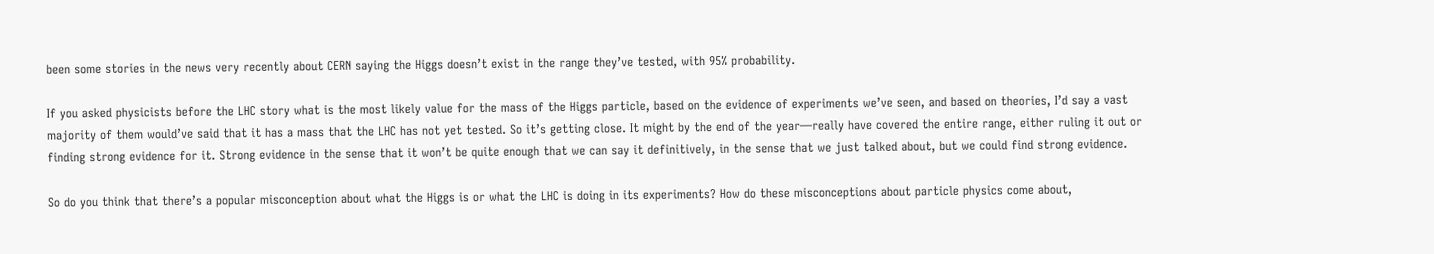been some stories in the news very recently about CERN saying the Higgs doesn’t exist in the range they’ve tested, with 95% probability.

If you asked physicists before the LHC story what is the most likely value for the mass of the Higgs particle, based on the evidence of experiments we’ve seen, and based on theories, I’d say a vast majority of them would’ve said that it has a mass that the LHC has not yet tested. So it’s getting close. It might by the end of the year—really have covered the entire range, either ruling it out or finding strong evidence for it. Strong evidence in the sense that it won’t be quite enough that we can say it definitively, in the sense that we just talked about, but we could find strong evidence.

So do you think that there’s a popular misconception about what the Higgs is or what the LHC is doing in its experiments? How do these misconceptions about particle physics come about,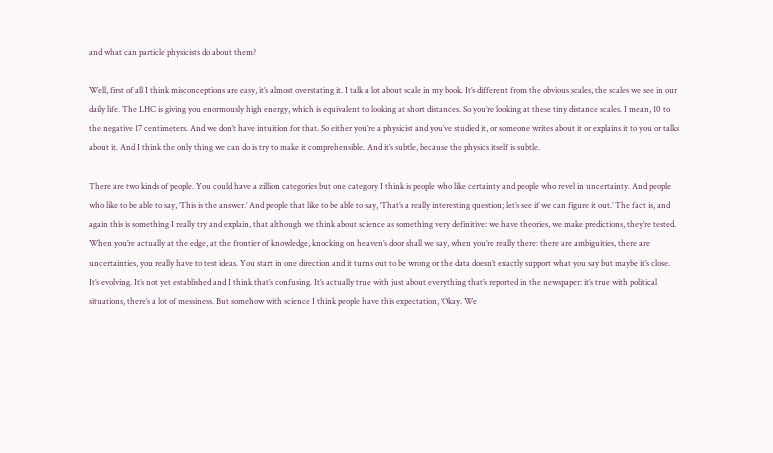and what can particle physicists do about them?

Well, first of all I think misconceptions are easy, it’s almost overstating it. I talk a lot about scale in my book. It’s different from the obvious scales, the scales we see in our daily life. The LHC is giving you enormously high energy, which is equivalent to looking at short distances. So you’re looking at these tiny distance scales. I mean, 10 to the negative 17 centimeters. And we don’t have intuition for that. So either you’re a physicist and you’ve studied it, or someone writes about it or explains it to you or talks about it. And I think the only thing we can do is try to make it comprehensible. And it’s subtle, because the physics itself is subtle.

There are two kinds of people. You could have a zillion categories but one category I think is people who like certainty and people who revel in uncertainty. And people who like to be able to say, ‘This is the answer.’ And people that like to be able to say, ‘That’s a really interesting question; let’s see if we can figure it out.’ The fact is, and again this is something I really try and explain, that although we think about science as something very definitive: we have theories, we make predictions, they’re tested. When you’re actually at the edge, at the frontier of knowledge, knocking on heaven’s door shall we say, when you’re really there: there are ambiguities, there are uncertainties, you really have to test ideas. You start in one direction and it turns out to be wrong or the data doesn’t exactly support what you say but maybe it’s close. It’s evolving. It’s not yet established and I think that’s confusing. It’s actually true with just about everything that’s reported in the newspaper: it’s true with political situations, there’s a lot of messiness. But somehow with science I think people have this expectation, ‘Okay. We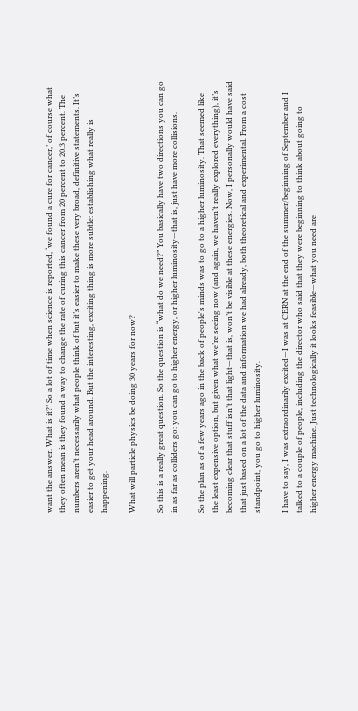want the answer. What is it?’ So a lot of time when science is reported, ‘we found a cure for cancer,’ of course what they often mean is they found a way to change the rate of curing this cancer from 20 percent to 20.3 percent. The numbers aren’t necessarily what people think of but it’s easier to make these very broad, definitive statements. It’s easier to get your head around. But the interesting, exciting thing is more subtle: establishing what really is happening.

What will particle physics be doing 30 years for now?

So this is a really great question. So the question is “what do we need?” You basically have two directions you can go in as far as colliders go: you can go to higher energy, or higher luminosity—that is, just have more collisions.

So the plan as of a few years ago in the back of people's minds was to go to a higher luminosity. That seemed like the least expensive option, but given what we’re seeing now (and again, we haven’t really explored everything), it’s becoming clear that stuff isn’t that light—that is, won’t be visible at these energies. Now, I personally would have said that just based on a lot of the data and information we had already, both theoretical and experimental. From a cost standpoint, you go to higher luminosity.

I have to say, I was extraordinarily excited—I was at CERN at the end of the summer/beginning of September and I talked to a couple of people, including the director who said that they were beginning to think about going to higher energy machine. Just technologically it looks feasible—what you need are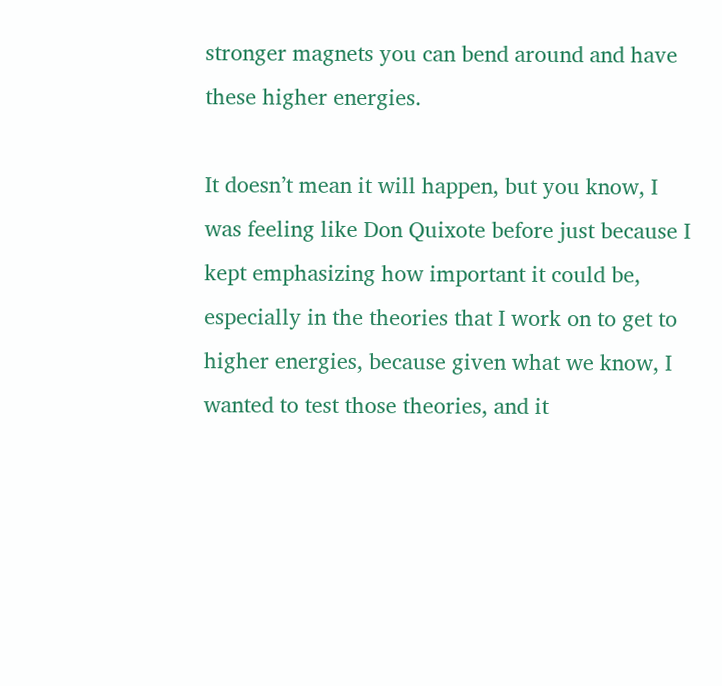stronger magnets you can bend around and have these higher energies.

It doesn’t mean it will happen, but you know, I was feeling like Don Quixote before just because I kept emphasizing how important it could be, especially in the theories that I work on to get to higher energies, because given what we know, I wanted to test those theories, and it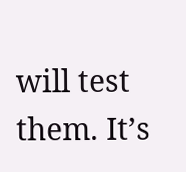will test them. It’s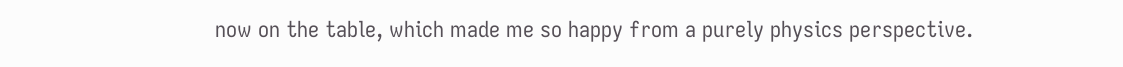now on the table, which made me so happy from a purely physics perspective.